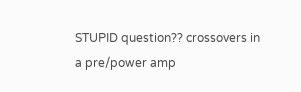STUPID question?? crossovers in a pre/power amp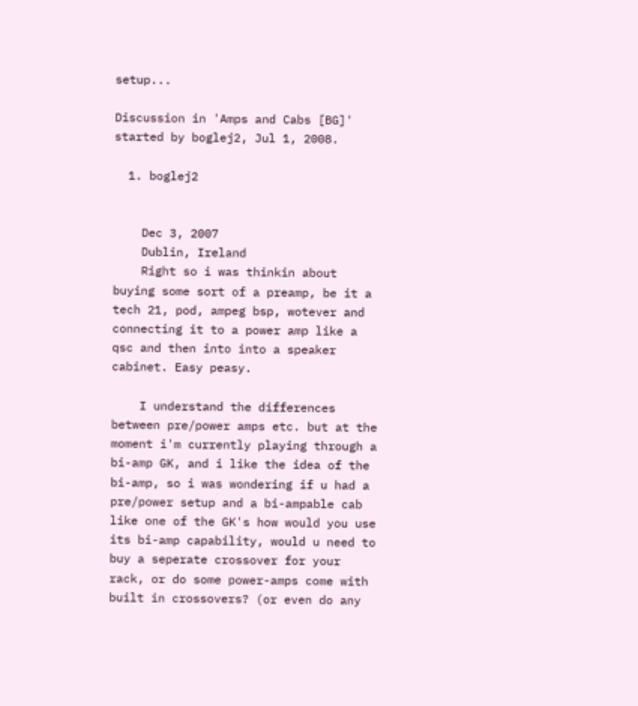setup...

Discussion in 'Amps and Cabs [BG]' started by boglej2, Jul 1, 2008.

  1. boglej2


    Dec 3, 2007
    Dublin, Ireland
    Right so i was thinkin about buying some sort of a preamp, be it a tech 21, pod, ampeg bsp, wotever and connecting it to a power amp like a qsc and then into into a speaker cabinet. Easy peasy.

    I understand the differences between pre/power amps etc. but at the moment i'm currently playing through a bi-amp GK, and i like the idea of the bi-amp, so i was wondering if u had a pre/power setup and a bi-ampable cab like one of the GK's how would you use its bi-amp capability, would u need to buy a seperate crossover for your rack, or do some power-amps come with built in crossovers? (or even do any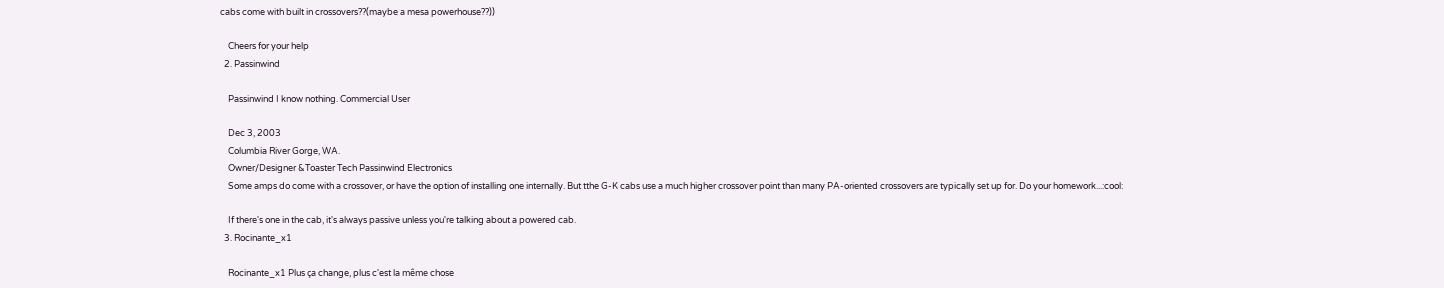cabs come with built in crossovers??(maybe a mesa powerhouse??))

    Cheers for your help
  2. Passinwind

    Passinwind I know nothing. Commercial User

    Dec 3, 2003
    Columbia River Gorge, WA.
    Owner/Designer &Toaster Tech Passinwind Electronics
    Some amps do come with a crossover, or have the option of installing one internally. But tthe G-K cabs use a much higher crossover point than many PA-oriented crossovers are typically set up for. Do your homework...:cool:

    If there's one in the cab, it's always passive unless you're talking about a powered cab.
  3. Rocinante_x1

    Rocinante_x1 Plus ça change, plus c'est la même chose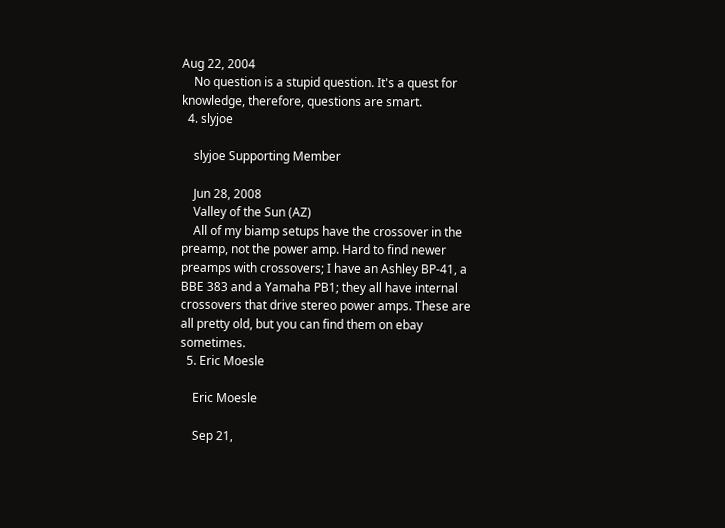Aug 22, 2004
    No question is a stupid question. It's a quest for knowledge, therefore, questions are smart.
  4. slyjoe

    slyjoe Supporting Member

    Jun 28, 2008
    Valley of the Sun (AZ)
    All of my biamp setups have the crossover in the preamp, not the power amp. Hard to find newer preamps with crossovers; I have an Ashley BP-41, a BBE 383 and a Yamaha PB1; they all have internal crossovers that drive stereo power amps. These are all pretty old, but you can find them on ebay sometimes.
  5. Eric Moesle

    Eric Moesle

    Sep 21,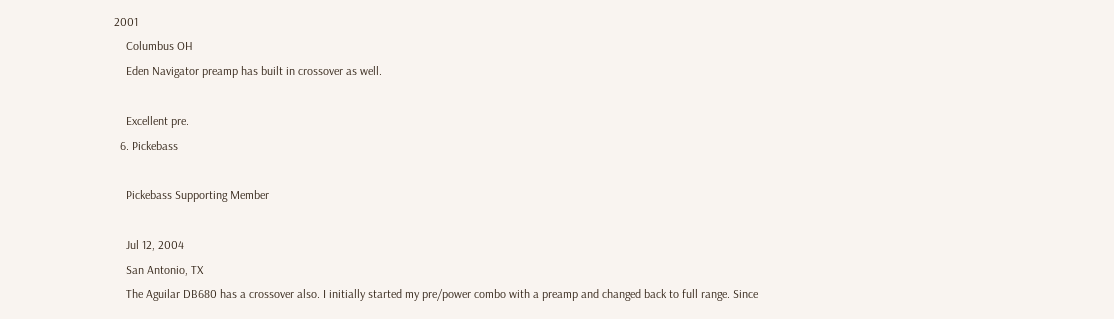2001
    Columbus OH
    Eden Navigator preamp has built in crossover as well.

    Excellent pre.
  6. Pickebass

    Pickebass Supporting Member

    Jul 12, 2004
    San Antonio, TX
    The Aguilar DB680 has a crossover also. I initially started my pre/power combo with a preamp and changed back to full range. Since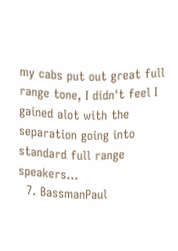my cabs put out great full range tone, I didn't feel I gained alot with the separation going into standard full range speakers...
  7. BassmanPaul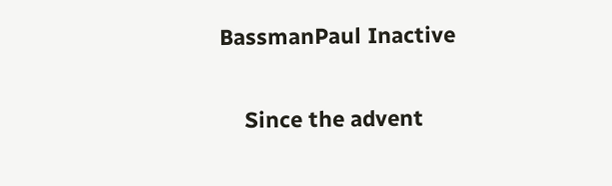BassmanPaul Inactive

    Since the advent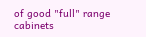of good "full" range cabinets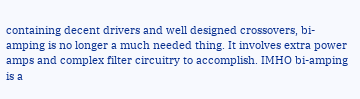containing decent drivers and well designed crossovers, bi-amping is no longer a much needed thing. It involves extra power amps and complex filter circuitry to accomplish. IMHO bi-amping is a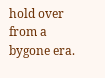hold over from a bygone era.